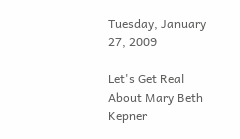Tuesday, January 27, 2009

Let's Get Real About Mary Beth Kepner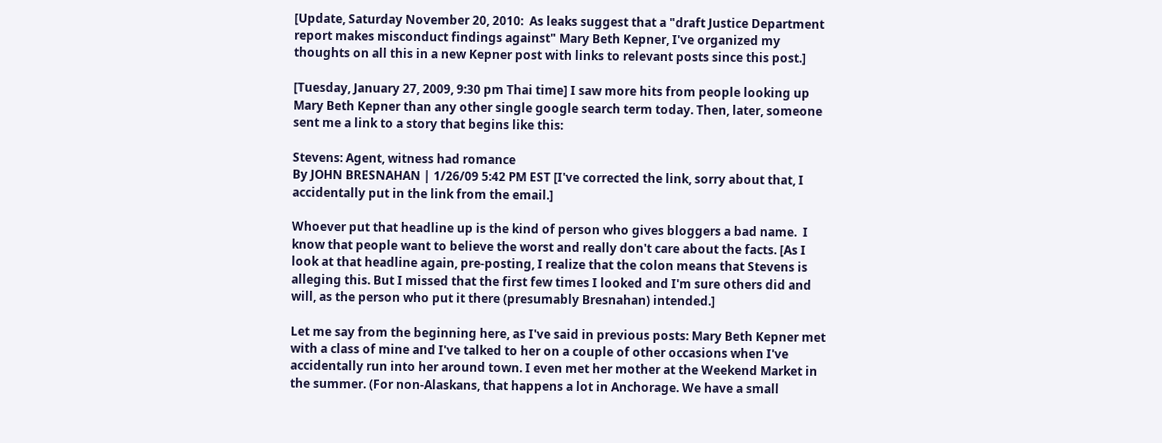[Update, Saturday November 20, 2010:  As leaks suggest that a "draft Justice Department  report makes misconduct findings against" Mary Beth Kepner, I've organized my thoughts on all this in a new Kepner post with links to relevant posts since this post.]

[Tuesday, January 27, 2009, 9:30 pm Thai time] I saw more hits from people looking up Mary Beth Kepner than any other single google search term today. Then, later, someone sent me a link to a story that begins like this:

Stevens: Agent, witness had romance
By JOHN BRESNAHAN | 1/26/09 5:42 PM EST [I've corrected the link, sorry about that, I accidentally put in the link from the email.]

Whoever put that headline up is the kind of person who gives bloggers a bad name.  I know that people want to believe the worst and really don't care about the facts. [As I look at that headline again, pre-posting, I realize that the colon means that Stevens is alleging this. But I missed that the first few times I looked and I'm sure others did and will, as the person who put it there (presumably Bresnahan) intended.]

Let me say from the beginning here, as I've said in previous posts: Mary Beth Kepner met with a class of mine and I've talked to her on a couple of other occasions when I've accidentally run into her around town. I even met her mother at the Weekend Market in the summer. (For non-Alaskans, that happens a lot in Anchorage. We have a small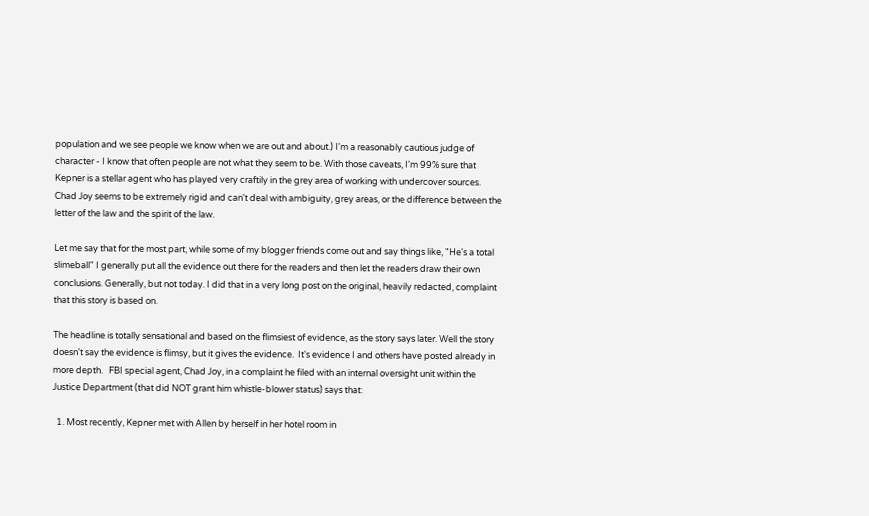population and we see people we know when we are out and about.) I'm a reasonably cautious judge of character - I know that often people are not what they seem to be. With those caveats, I'm 99% sure that Kepner is a stellar agent who has played very craftily in the grey area of working with undercover sources. Chad Joy seems to be extremely rigid and can't deal with ambiguity, grey areas, or the difference between the letter of the law and the spirit of the law.

Let me say that for the most part, while some of my blogger friends come out and say things like, "He's a total slimeball" I generally put all the evidence out there for the readers and then let the readers draw their own conclusions. Generally, but not today. I did that in a very long post on the original, heavily redacted, complaint that this story is based on.

The headline is totally sensational and based on the flimsiest of evidence, as the story says later. Well the story doesn't say the evidence is flimsy, but it gives the evidence.  It's evidence I and others have posted already in more depth.   FBI special agent, Chad Joy, in a complaint he filed with an internal oversight unit within the Justice Department (that did NOT grant him whistle-blower status) says that:

  1. Most recently, Kepner met with Allen by herself in her hotel room in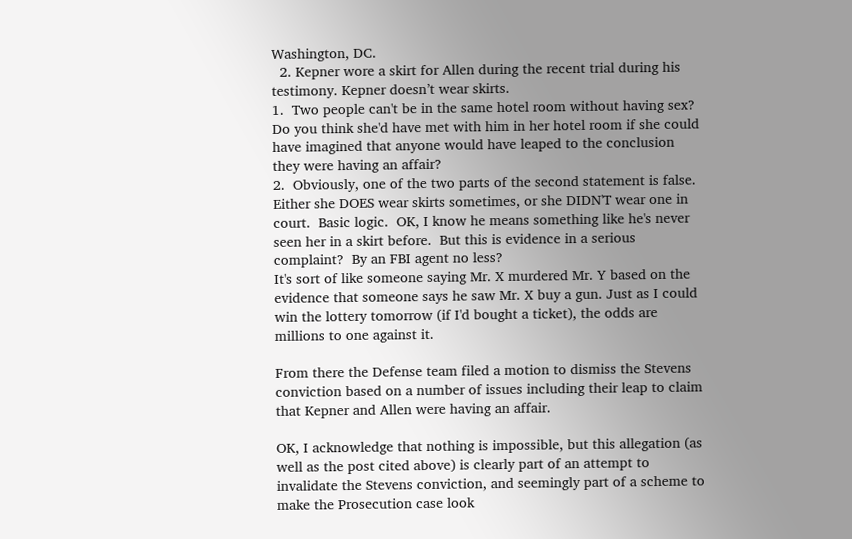Washington, DC.
  2. Kepner wore a skirt for Allen during the recent trial during his testimony. Kepner doesn’t wear skirts.
1.  Two people can't be in the same hotel room without having sex?  Do you think she'd have met with him in her hotel room if she could have imagined that anyone would have leaped to the conclusion they were having an affair?
2.  Obviously, one of the two parts of the second statement is false.  Either she DOES wear skirts sometimes, or she DIDN'T wear one in court.  Basic logic.  OK, I know he means something like he's never seen her in a skirt before.  But this is evidence in a serious complaint?  By an FBI agent no less?
It's sort of like someone saying Mr. X murdered Mr. Y based on the evidence that someone says he saw Mr. X buy a gun. Just as I could win the lottery tomorrow (if I'd bought a ticket), the odds are millions to one against it.

From there the Defense team filed a motion to dismiss the Stevens conviction based on a number of issues including their leap to claim that Kepner and Allen were having an affair.

OK, I acknowledge that nothing is impossible, but this allegation (as well as the post cited above) is clearly part of an attempt to invalidate the Stevens conviction, and seemingly part of a scheme to make the Prosecution case look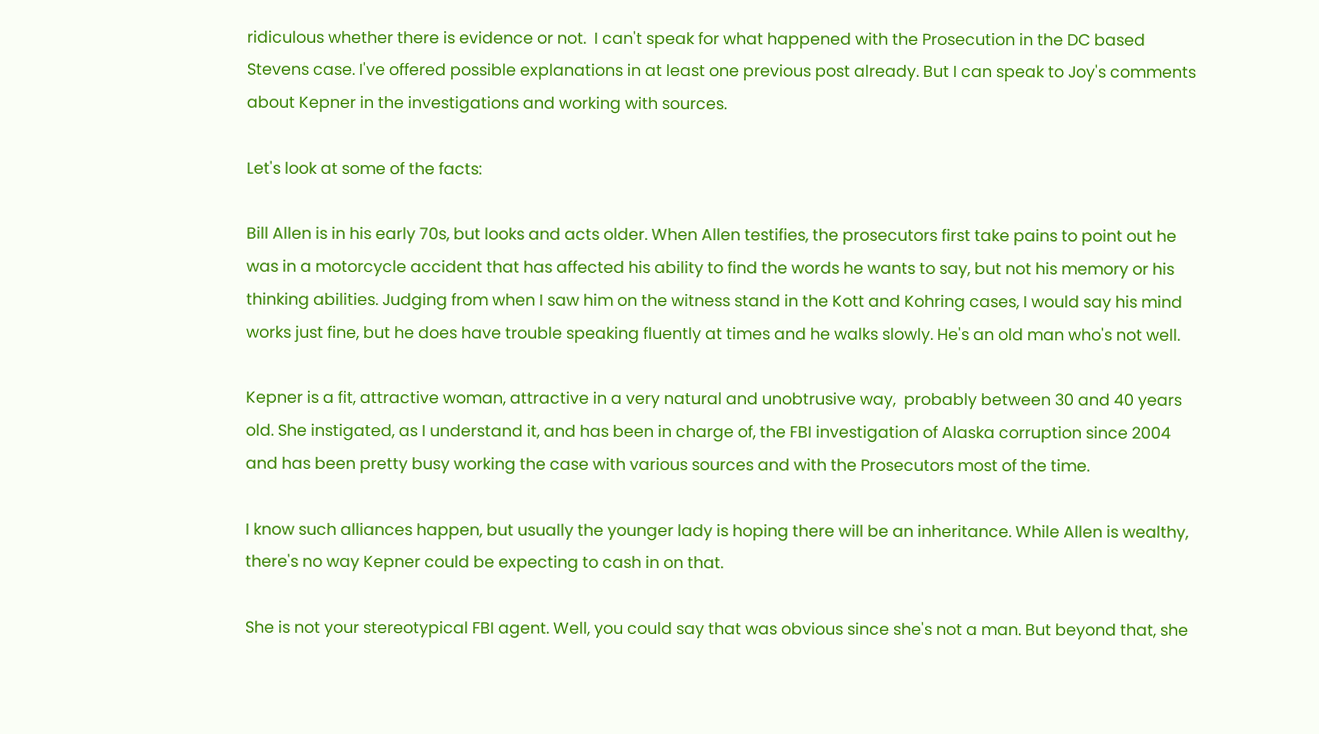ridiculous whether there is evidence or not.  I can't speak for what happened with the Prosecution in the DC based Stevens case. I've offered possible explanations in at least one previous post already. But I can speak to Joy's comments about Kepner in the investigations and working with sources.

Let's look at some of the facts:

Bill Allen is in his early 70s, but looks and acts older. When Allen testifies, the prosecutors first take pains to point out he was in a motorcycle accident that has affected his ability to find the words he wants to say, but not his memory or his thinking abilities. Judging from when I saw him on the witness stand in the Kott and Kohring cases, I would say his mind works just fine, but he does have trouble speaking fluently at times and he walks slowly. He's an old man who's not well.

Kepner is a fit, attractive woman, attractive in a very natural and unobtrusive way,  probably between 30 and 40 years old. She instigated, as I understand it, and has been in charge of, the FBI investigation of Alaska corruption since 2004 and has been pretty busy working the case with various sources and with the Prosecutors most of the time.

I know such alliances happen, but usually the younger lady is hoping there will be an inheritance. While Allen is wealthy, there's no way Kepner could be expecting to cash in on that.

She is not your stereotypical FBI agent. Well, you could say that was obvious since she's not a man. But beyond that, she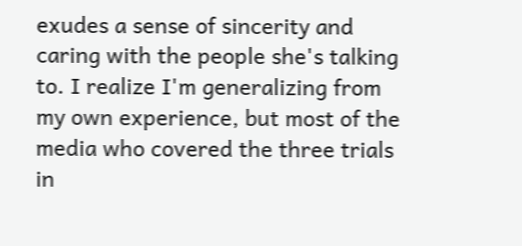exudes a sense of sincerity and caring with the people she's talking to. I realize I'm generalizing from my own experience, but most of the media who covered the three trials in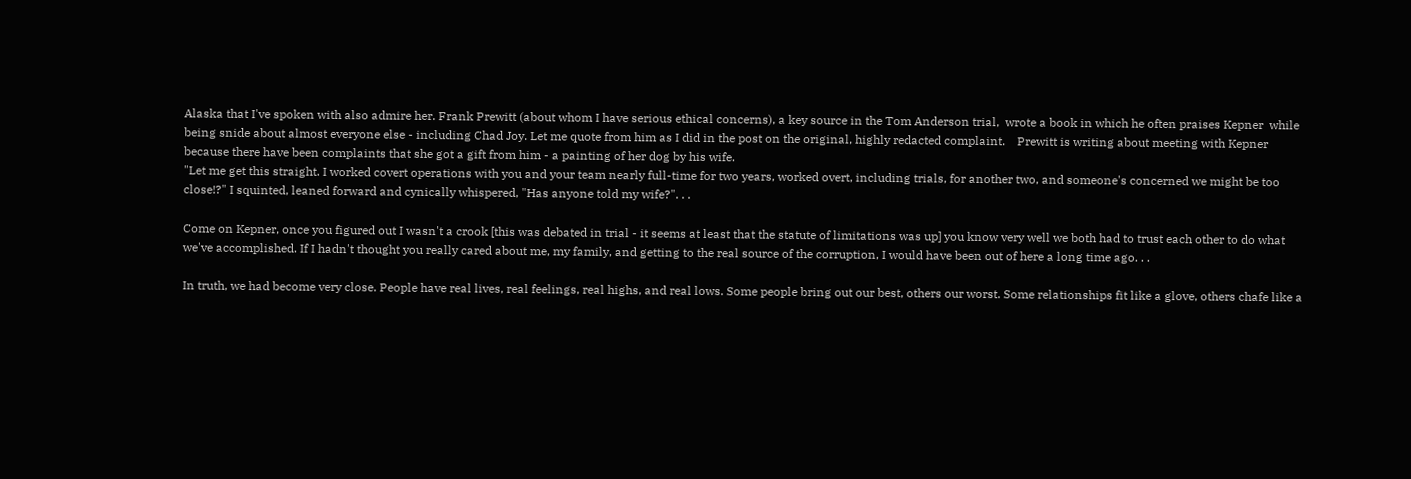Alaska that I've spoken with also admire her. Frank Prewitt (about whom I have serious ethical concerns), a key source in the Tom Anderson trial,  wrote a book in which he often praises Kepner  while being snide about almost everyone else - including Chad Joy. Let me quote from him as I did in the post on the original, highly redacted complaint.    Prewitt is writing about meeting with Kepner because there have been complaints that she got a gift from him - a painting of her dog by his wife.
"Let me get this straight. I worked covert operations with you and your team nearly full-time for two years, worked overt, including trials, for another two, and someone's concerned we might be too close!?" I squinted, leaned forward and cynically whispered, "Has anyone told my wife?". . .

Come on Kepner, once you figured out I wasn't a crook [this was debated in trial - it seems at least that the statute of limitations was up] you know very well we both had to trust each other to do what we've accomplished. If I hadn't thought you really cared about me, my family, and getting to the real source of the corruption, I would have been out of here a long time ago. . .

In truth, we had become very close. People have real lives, real feelings, real highs, and real lows. Some people bring out our best, others our worst. Some relationships fit like a glove, others chafe like a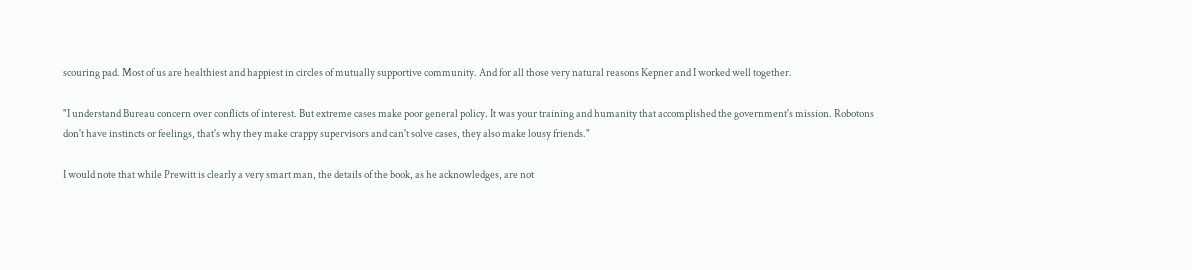scouring pad. Most of us are healthiest and happiest in circles of mutually supportive community. And for all those very natural reasons Kepner and I worked well together.

"I understand Bureau concern over conflicts of interest. But extreme cases make poor general policy. It was your training and humanity that accomplished the government's mission. Robotons don't have instincts or feelings, that's why they make crappy supervisors and can't solve cases, they also make lousy friends."

I would note that while Prewitt is clearly a very smart man, the details of the book, as he acknowledges, are not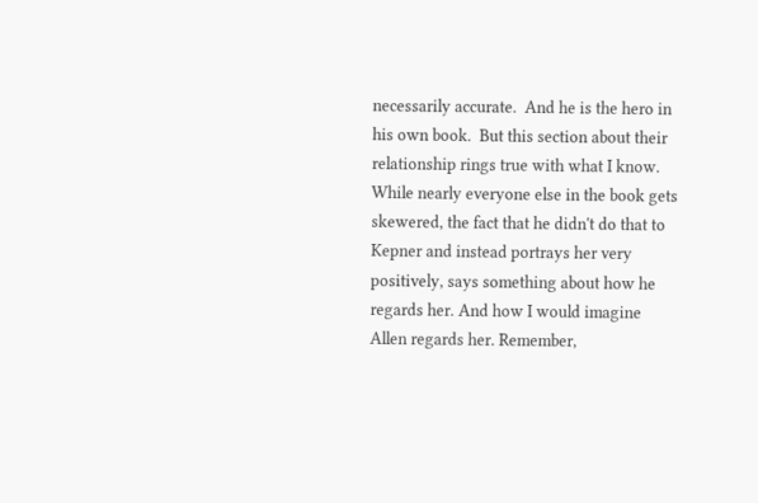necessarily accurate.  And he is the hero in his own book.  But this section about their relationship rings true with what I know. While nearly everyone else in the book gets skewered, the fact that he didn't do that to Kepner and instead portrays her very positively, says something about how he regards her. And how I would imagine Allen regards her. Remember,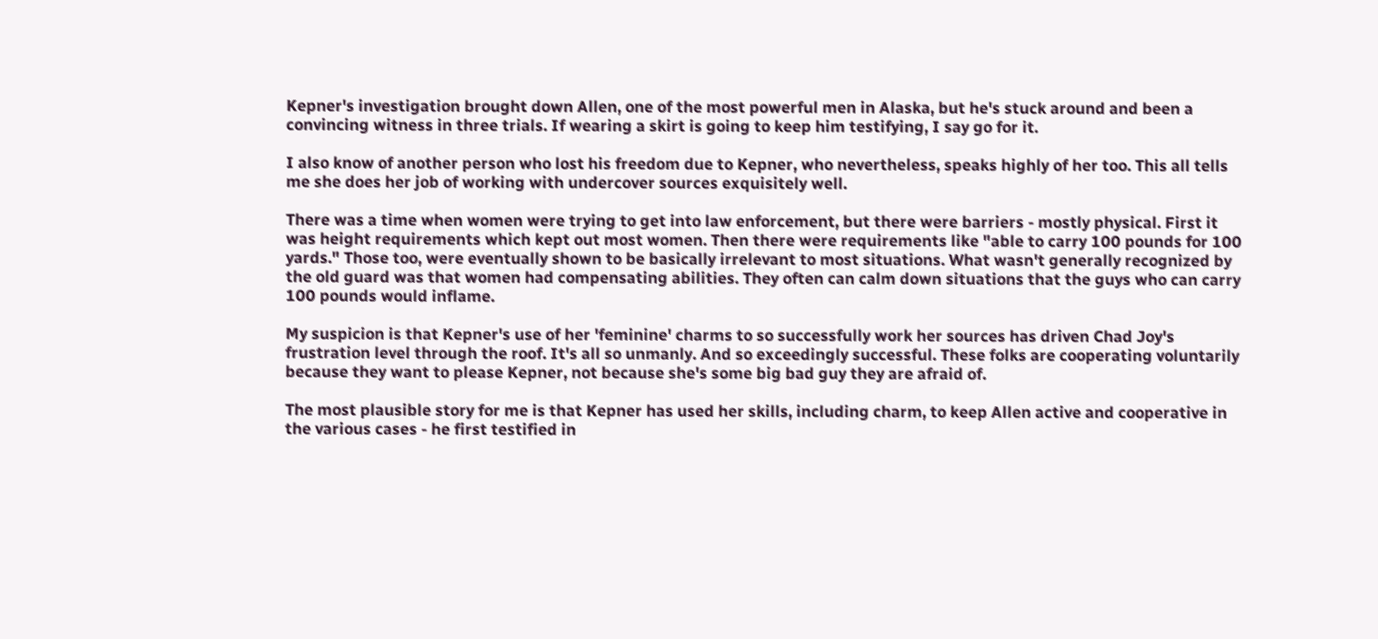Kepner's investigation brought down Allen, one of the most powerful men in Alaska, but he's stuck around and been a convincing witness in three trials. If wearing a skirt is going to keep him testifying, I say go for it.

I also know of another person who lost his freedom due to Kepner, who nevertheless, speaks highly of her too. This all tells me she does her job of working with undercover sources exquisitely well.

There was a time when women were trying to get into law enforcement, but there were barriers - mostly physical. First it was height requirements which kept out most women. Then there were requirements like "able to carry 100 pounds for 100 yards." Those too, were eventually shown to be basically irrelevant to most situations. What wasn't generally recognized by the old guard was that women had compensating abilities. They often can calm down situations that the guys who can carry 100 pounds would inflame.

My suspicion is that Kepner's use of her 'feminine' charms to so successfully work her sources has driven Chad Joy's frustration level through the roof. It's all so unmanly. And so exceedingly successful. These folks are cooperating voluntarily because they want to please Kepner, not because she's some big bad guy they are afraid of.

The most plausible story for me is that Kepner has used her skills, including charm, to keep Allen active and cooperative in the various cases - he first testified in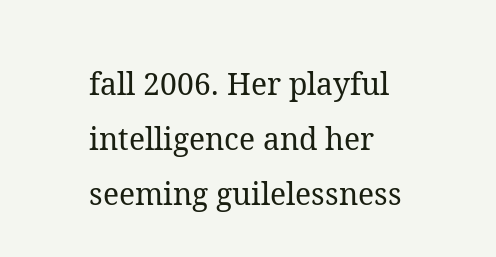fall 2006. Her playful intelligence and her seeming guilelessness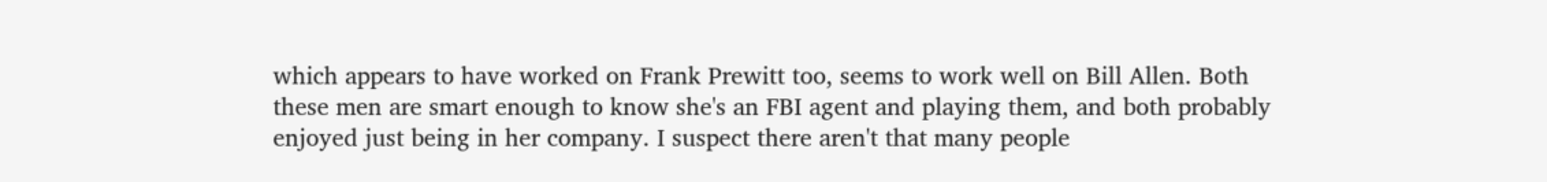which appears to have worked on Frank Prewitt too, seems to work well on Bill Allen. Both these men are smart enough to know she's an FBI agent and playing them, and both probably enjoyed just being in her company. I suspect there aren't that many people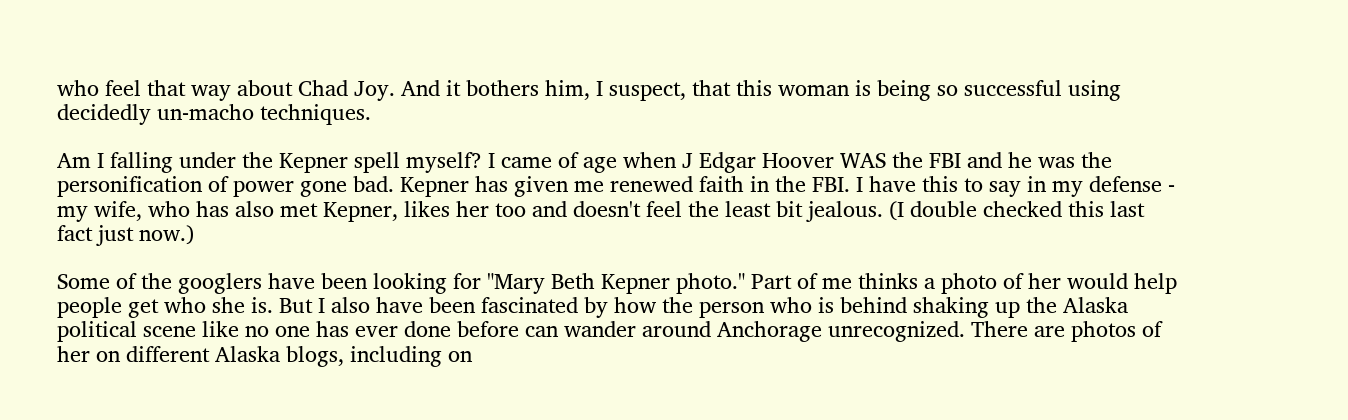who feel that way about Chad Joy. And it bothers him, I suspect, that this woman is being so successful using decidedly un-macho techniques.

Am I falling under the Kepner spell myself? I came of age when J Edgar Hoover WAS the FBI and he was the personification of power gone bad. Kepner has given me renewed faith in the FBI. I have this to say in my defense - my wife, who has also met Kepner, likes her too and doesn't feel the least bit jealous. (I double checked this last fact just now.)

Some of the googlers have been looking for "Mary Beth Kepner photo." Part of me thinks a photo of her would help people get who she is. But I also have been fascinated by how the person who is behind shaking up the Alaska political scene like no one has ever done before can wander around Anchorage unrecognized. There are photos of her on different Alaska blogs, including on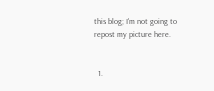this blog; I'm not going to repost my picture here.


  1.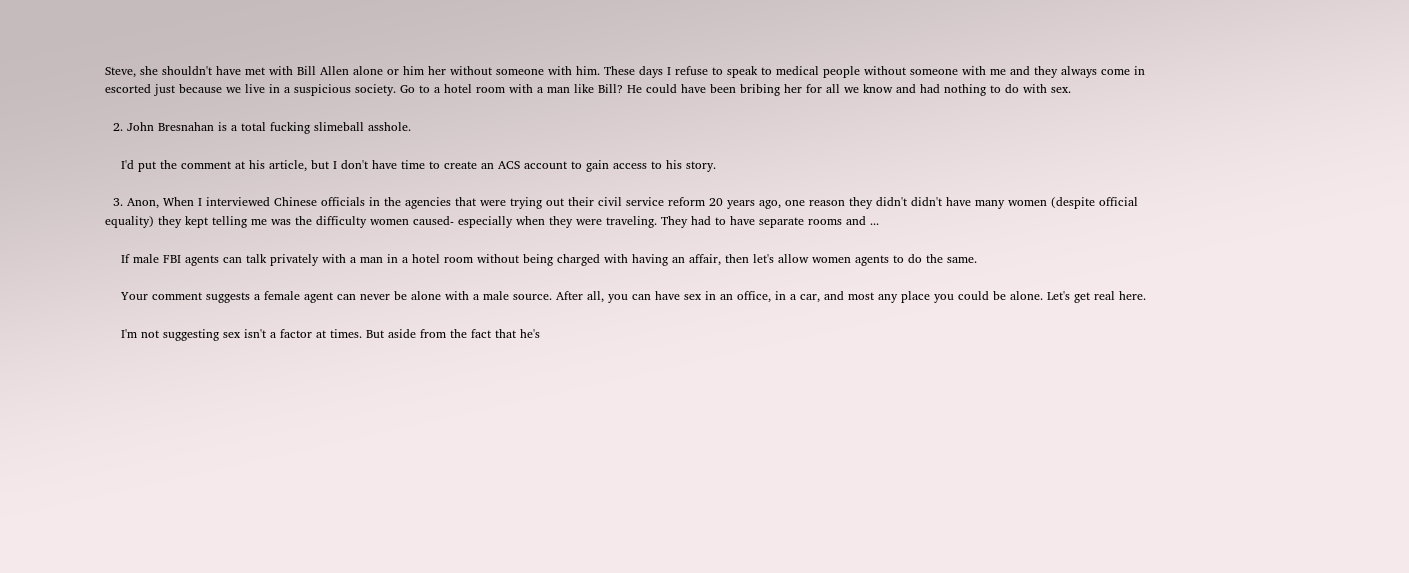Steve, she shouldn't have met with Bill Allen alone or him her without someone with him. These days I refuse to speak to medical people without someone with me and they always come in escorted just because we live in a suspicious society. Go to a hotel room with a man like Bill? He could have been bribing her for all we know and had nothing to do with sex.

  2. John Bresnahan is a total fucking slimeball asshole.

    I'd put the comment at his article, but I don't have time to create an ACS account to gain access to his story.

  3. Anon, When I interviewed Chinese officials in the agencies that were trying out their civil service reform 20 years ago, one reason they didn't didn't have many women (despite official equality) they kept telling me was the difficulty women caused- especially when they were traveling. They had to have separate rooms and ...

    If male FBI agents can talk privately with a man in a hotel room without being charged with having an affair, then let's allow women agents to do the same.

    Your comment suggests a female agent can never be alone with a male source. After all, you can have sex in an office, in a car, and most any place you could be alone. Let's get real here.

    I'm not suggesting sex isn't a factor at times. But aside from the fact that he's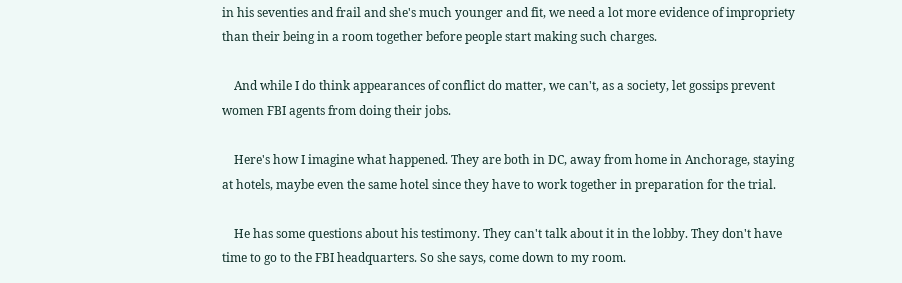in his seventies and frail and she's much younger and fit, we need a lot more evidence of impropriety than their being in a room together before people start making such charges.

    And while I do think appearances of conflict do matter, we can't, as a society, let gossips prevent women FBI agents from doing their jobs.

    Here's how I imagine what happened. They are both in DC, away from home in Anchorage, staying at hotels, maybe even the same hotel since they have to work together in preparation for the trial.

    He has some questions about his testimony. They can't talk about it in the lobby. They don't have time to go to the FBI headquarters. So she says, come down to my room.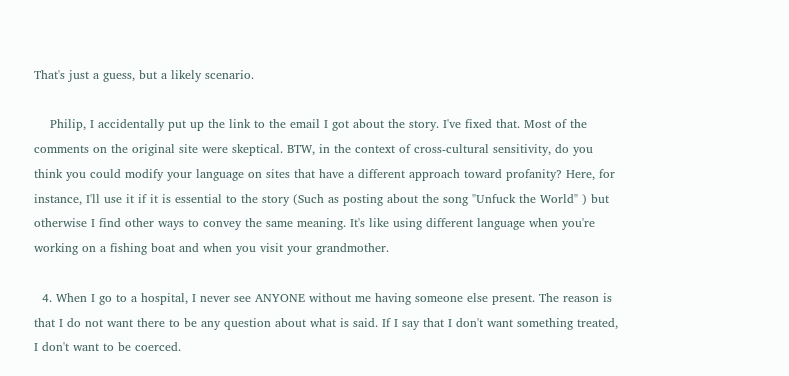That's just a guess, but a likely scenario.

    Philip, I accidentally put up the link to the email I got about the story. I've fixed that. Most of the comments on the original site were skeptical. BTW, in the context of cross-cultural sensitivity, do you think you could modify your language on sites that have a different approach toward profanity? Here, for instance, I'll use it if it is essential to the story (Such as posting about the song "Unfuck the World" ) but otherwise I find other ways to convey the same meaning. It's like using different language when you're working on a fishing boat and when you visit your grandmother.

  4. When I go to a hospital, I never see ANYONE without me having someone else present. The reason is that I do not want there to be any question about what is said. If I say that I don't want something treated, I don't want to be coerced.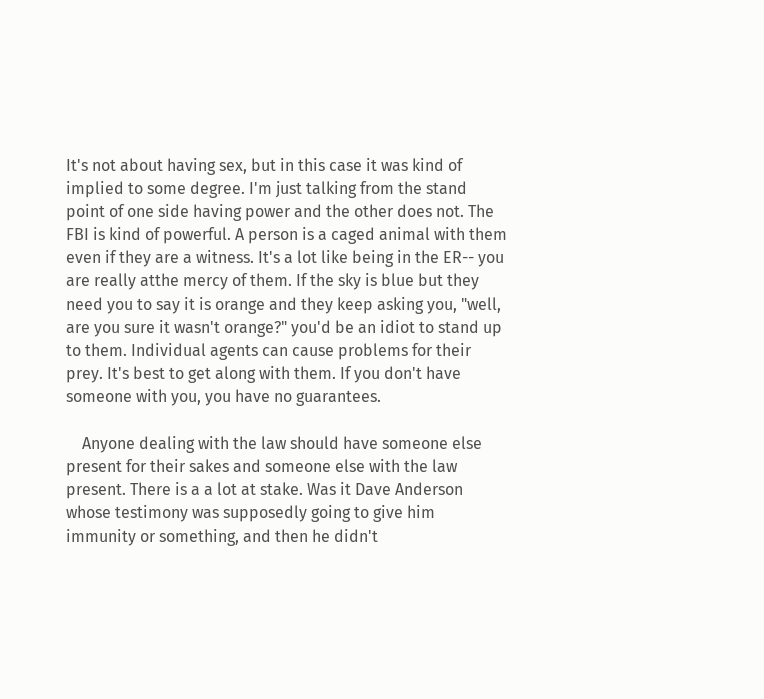It's not about having sex, but in this case it was kind of implied to some degree. I'm just talking from the stand point of one side having power and the other does not. The FBI is kind of powerful. A person is a caged animal with them even if they are a witness. It's a lot like being in the ER-- you are really atthe mercy of them. If the sky is blue but they need you to say it is orange and they keep asking you, "well, are you sure it wasn't orange?" you'd be an idiot to stand up to them. Individual agents can cause problems for their prey. It's best to get along with them. If you don't have someone with you, you have no guarantees.

    Anyone dealing with the law should have someone else present for their sakes and someone else with the law present. There is a a lot at stake. Was it Dave Anderson whose testimony was supposedly going to give him immunity or something, and then he didn't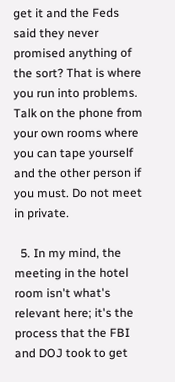get it and the Feds said they never promised anything of the sort? That is where you run into problems. Talk on the phone from your own rooms where you can tape yourself and the other person if you must. Do not meet in private.

  5. In my mind, the meeting in the hotel room isn't what's relevant here; it's the process that the FBI and DOJ took to get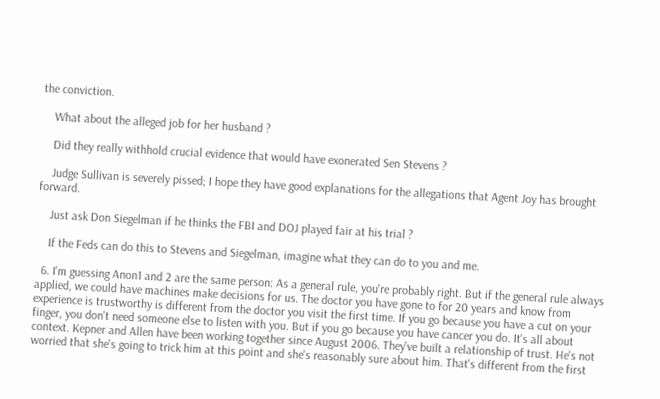the conviction.

    What about the alleged job for her husband ?

    Did they really withhold crucial evidence that would have exonerated Sen Stevens ?

    Judge Sullivan is severely pissed; I hope they have good explanations for the allegations that Agent Joy has brought forward.

    Just ask Don Siegelman if he thinks the FBI and DOJ played fair at his trial ?

    If the Feds can do this to Stevens and Siegelman, imagine what they can do to you and me.

  6. I'm guessing Anon1 and 2 are the same person: As a general rule, you're probably right. But if the general rule always applied, we could have machines make decisions for us. The doctor you have gone to for 20 years and know from experience is trustworthy is different from the doctor you visit the first time. If you go because you have a cut on your finger, you don't need someone else to listen with you. But if you go because you have cancer you do. It's all about context. Kepner and Allen have been working together since August 2006. They've built a relationship of trust. He's not worried that she's going to trick him at this point and she's reasonably sure about him. That's different from the first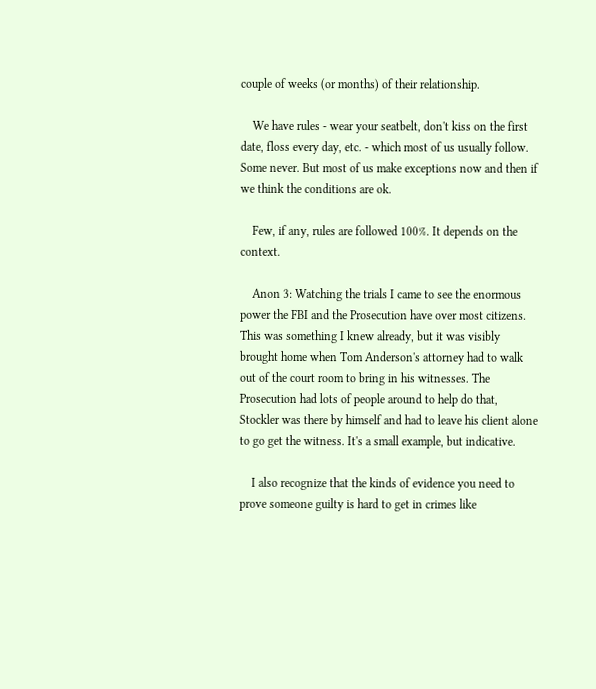couple of weeks (or months) of their relationship.

    We have rules - wear your seatbelt, don't kiss on the first date, floss every day, etc. - which most of us usually follow. Some never. But most of us make exceptions now and then if we think the conditions are ok.

    Few, if any, rules are followed 100%. It depends on the context.

    Anon 3: Watching the trials I came to see the enormous power the FBI and the Prosecution have over most citizens. This was something I knew already, but it was visibly brought home when Tom Anderson's attorney had to walk out of the court room to bring in his witnesses. The Prosecution had lots of people around to help do that, Stockler was there by himself and had to leave his client alone to go get the witness. It's a small example, but indicative.

    I also recognize that the kinds of evidence you need to prove someone guilty is hard to get in crimes like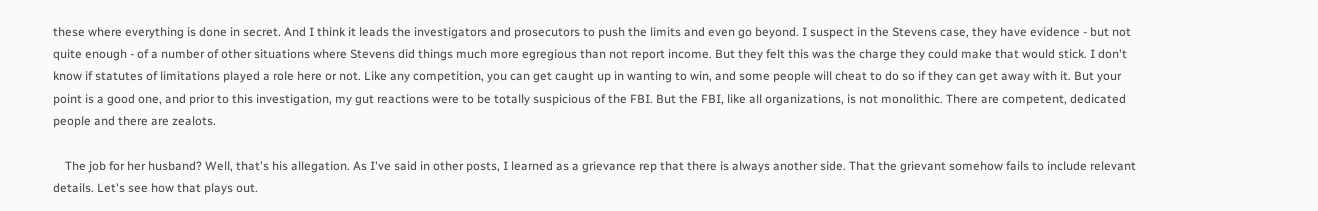these where everything is done in secret. And I think it leads the investigators and prosecutors to push the limits and even go beyond. I suspect in the Stevens case, they have evidence - but not quite enough - of a number of other situations where Stevens did things much more egregious than not report income. But they felt this was the charge they could make that would stick. I don't know if statutes of limitations played a role here or not. Like any competition, you can get caught up in wanting to win, and some people will cheat to do so if they can get away with it. But your point is a good one, and prior to this investigation, my gut reactions were to be totally suspicious of the FBI. But the FBI, like all organizations, is not monolithic. There are competent, dedicated people and there are zealots.

    The job for her husband? Well, that's his allegation. As I've said in other posts, I learned as a grievance rep that there is always another side. That the grievant somehow fails to include relevant details. Let's see how that plays out.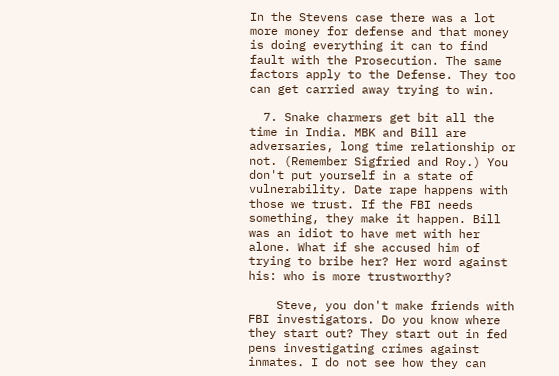In the Stevens case there was a lot more money for defense and that money is doing everything it can to find fault with the Prosecution. The same factors apply to the Defense. They too can get carried away trying to win.

  7. Snake charmers get bit all the time in India. MBK and Bill are adversaries, long time relationship or not. (Remember Sigfried and Roy.) You don't put yourself in a state of vulnerability. Date rape happens with those we trust. If the FBI needs something, they make it happen. Bill was an idiot to have met with her alone. What if she accused him of trying to bribe her? Her word against his: who is more trustworthy?

    Steve, you don't make friends with FBI investigators. Do you know where they start out? They start out in fed pens investigating crimes against inmates. I do not see how they can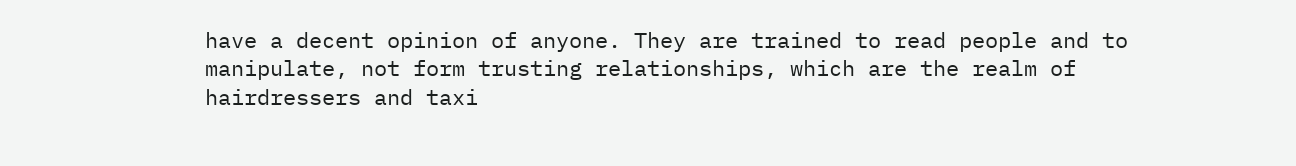have a decent opinion of anyone. They are trained to read people and to manipulate, not form trusting relationships, which are the realm of hairdressers and taxi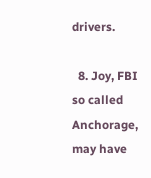drivers.

  8. Joy, FBI so called Anchorage, may have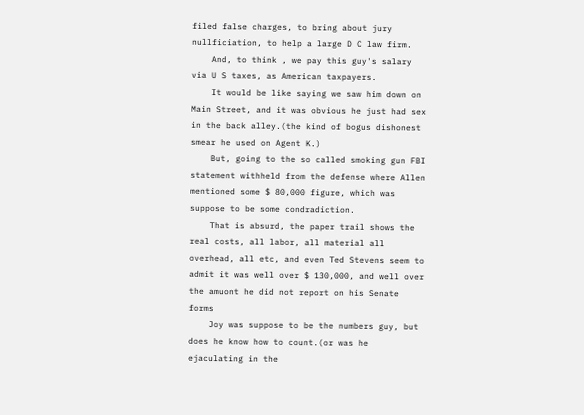filed false charges, to bring about jury nullficiation, to help a large D C law firm.
    And, to think , we pay this guy's salary via U S taxes, as American taxpayers.
    It would be like saying we saw him down on Main Street, and it was obvious he just had sex in the back alley.(the kind of bogus dishonest smear he used on Agent K.)
    But, going to the so called smoking gun FBI statement withheld from the defense where Allen mentioned some $ 80,000 figure, which was suppose to be some condradiction.
    That is absurd, the paper trail shows the real costs, all labor, all material all overhead, all etc, and even Ted Stevens seem to admit it was well over $ 130,000, and well over the amuont he did not report on his Senate forms
    Joy was suppose to be the numbers guy, but does he know how to count.(or was he ejaculating in the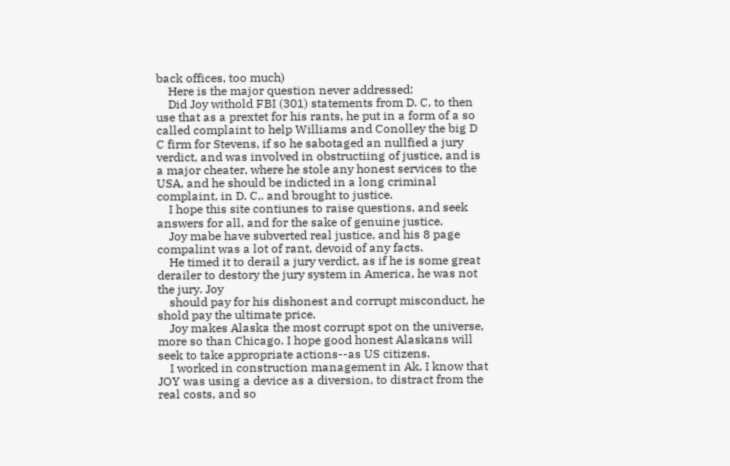back offices, too much)
    Here is the major question never addressed:
    Did Joy withold FBI (301) statements from D. C, to then use that as a prextet for his rants, he put in a form of a so called complaint to help Williams and Conolley the big D C firm for Stevens, if so he sabotaged an nullfied a jury verdict, and was involved in obstructiing of justice, and is a major cheater, where he stole any honest services to the USA, and he should be indicted in a long criminal complaint, in D. C,. and brought to justice.
    I hope this site contiunes to raise questions, and seek answers for all, and for the sake of genuine justice.
    Joy mabe have subverted real justice, and his 8 page compalint was a lot of rant, devoid of any facts.
    He timed it to derail a jury verdict, as if he is some great derailer to destory the jury system in America, he was not the jury. Joy
    should pay for his dishonest and corrupt misconduct, he shold pay the ultimate price.
    Joy makes Alaska the most corrupt spot on the universe, more so than Chicago. I hope good honest Alaskans will seek to take appropriate actions--as US citizens.
    I worked in construction management in Ak, I know that JOY was using a device as a diversion, to distract from the real costs, and so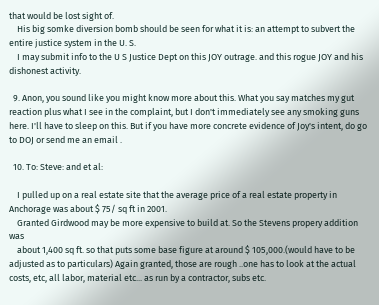that would be lost sight of.
    His big somke diversion bomb should be seen for what it is: an attempt to subvert the entire justice system in the U. S.
    I may submit info to the U S Justice Dept on this JOY outrage. and this rogue JOY and his dishonest activity.

  9. Anon, you sound like you might know more about this. What you say matches my gut reaction plus what I see in the complaint, but I don't immediately see any smoking guns here. I'll have to sleep on this. But if you have more concrete evidence of Joy's intent, do go to DOJ or send me an email .

  10. To: Steve: and et al:

    I pulled up on a real estate site that the average price of a real estate property in Anchorage was about $ 75/ sq ft in 2001.
    Granted Girdwood may be more expensive to build at. So the Stevens propery addition was
    about 1,400 sq ft. so that puts some base figure at around $ 105,000.(would have to be adjusted as to particulars) Again granted, those are rough ..one has to look at the actual costs, etc, all labor, material etc... as run by a contractor, subs etc.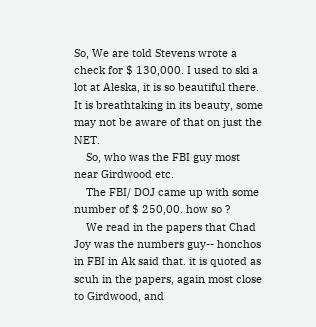So, We are told Stevens wrote a check for $ 130,000. I used to ski a lot at Aleska, it is so beautiful there. It is breathtaking in its beauty, some may not be aware of that on just the NET.
    So, who was the FBI guy most near Girdwood etc.
    The FBI/ DOJ came up with some number of $ 250,00. how so ?
    We read in the papers that Chad Joy was the numbers guy-- honchos in FBI in Ak said that. it is quoted as scuh in the papers, again most close to Girdwood, and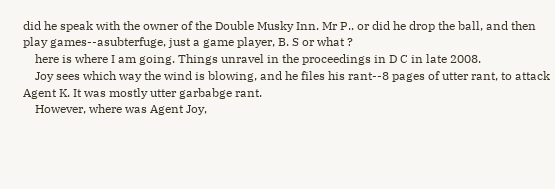did he speak with the owner of the Double Musky Inn. Mr P.. or did he drop the ball, and then play games--asubterfuge, just a game player, B. S or what ?
    here is where I am going. Things unravel in the proceedings in D C in late 2008.
    Joy sees which way the wind is blowing, and he files his rant--8 pages of utter rant, to attack Agent K. It was mostly utter garbabge rant.
    However, where was Agent Joy,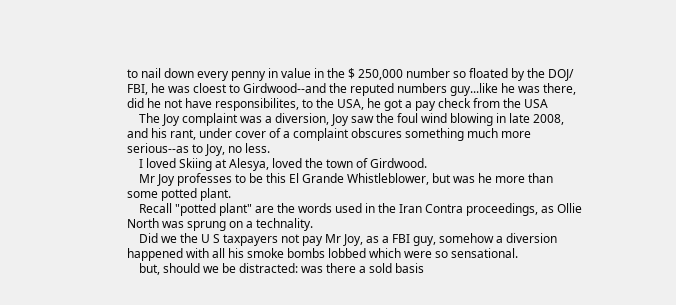to nail down every penny in value in the $ 250,000 number so floated by the DOJ/ FBI, he was cloest to Girdwood--and the reputed numbers guy...like he was there, did he not have responsibilites, to the USA, he got a pay check from the USA
    The Joy complaint was a diversion, Joy saw the foul wind blowing in late 2008, and his rant, under cover of a complaint obscures something much more serious--as to Joy, no less.
    I loved Skiing at Alesya, loved the town of Girdwood.
    Mr Joy professes to be this El Grande Whistleblower, but was he more than some potted plant.
    Recall "potted plant" are the words used in the Iran Contra proceedings, as Ollie North was sprung on a technality.
    Did we the U S taxpayers not pay Mr Joy, as a FBI guy, somehow a diversion happened with all his smoke bombs lobbed which were so sensational.
    but, should we be distracted: was there a sold basis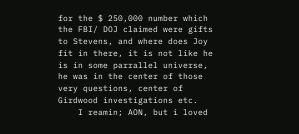for the $ 250,000 number which the FBI/ DOJ claimed were gifts to Stevens, and where does Joy fit in there, it is not like he is in some parrallel universe, he was in the center of those very questions, center of Girdwood investigations etc.
    I reamin; AON, but i loved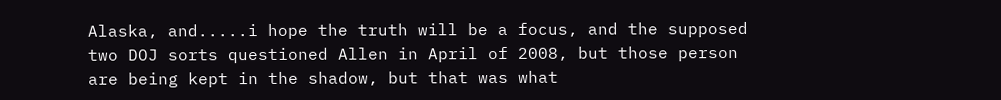Alaska, and.....i hope the truth will be a focus, and the supposed two DOJ sorts questioned Allen in April of 2008, but those person are being kept in the shadow, but that was what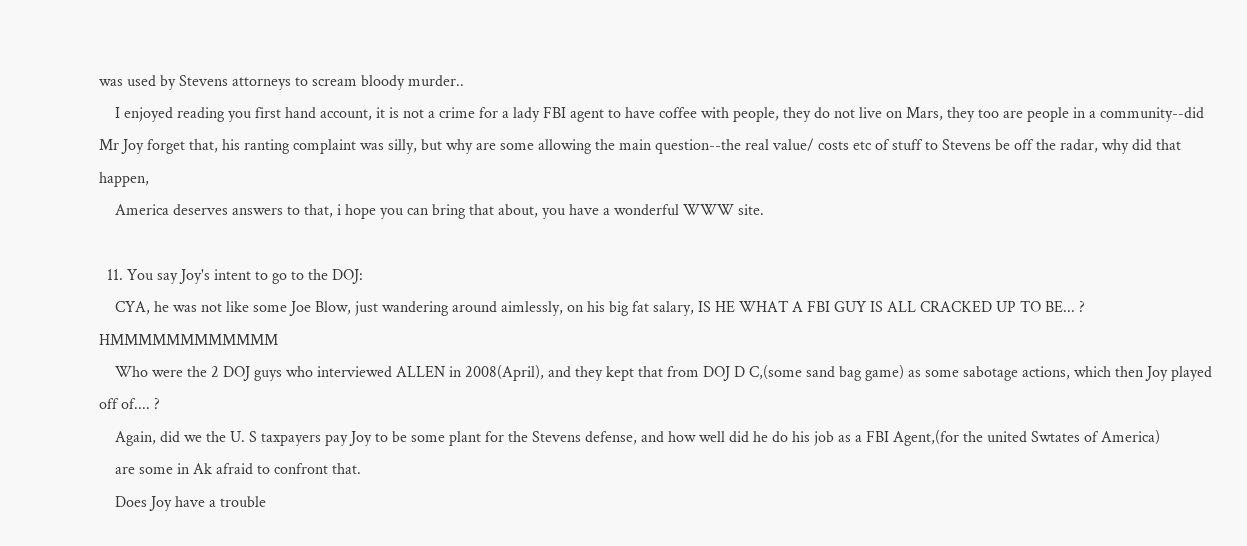was used by Stevens attorneys to scream bloody murder..
    I enjoyed reading you first hand account, it is not a crime for a lady FBI agent to have coffee with people, they do not live on Mars, they too are people in a community--did Mr Joy forget that, his ranting complaint was silly, but why are some allowing the main question--the real value/ costs etc of stuff to Stevens be off the radar, why did that happen,
    America deserves answers to that, i hope you can bring that about, you have a wonderful WWW site.

  11. You say Joy's intent to go to the DOJ:
    CYA, he was not like some Joe Blow, just wandering around aimlessly, on his big fat salary, IS HE WHAT A FBI GUY IS ALL CRACKED UP TO BE... ? HMMMMMMMMMMMM
    Who were the 2 DOJ guys who interviewed ALLEN in 2008(April), and they kept that from DOJ D C,(some sand bag game) as some sabotage actions, which then Joy played off of.... ?
    Again, did we the U. S taxpayers pay Joy to be some plant for the Stevens defense, and how well did he do his job as a FBI Agent,(for the united Swtates of America)
    are some in Ak afraid to confront that.
    Does Joy have a trouble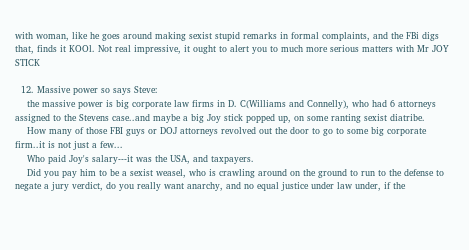with woman, like he goes around making sexist stupid remarks in formal complaints, and the FBi digs that, finds it KOOl. Not real impressive, it ought to alert you to much more serious matters with Mr JOY STICK

  12. Massive power so says Steve:
    the massive power is big corporate law firms in D. C(Williams and Connelly), who had 6 attorneys assigned to the Stevens case..and maybe a big Joy stick popped up, on some ranting sexist diatribe.
    How many of those FBI guys or DOJ attorneys revolved out the door to go to some big corporate firm..it is not just a few...
    Who paid Joy's salary---it was the USA, and taxpayers.
    Did you pay him to be a sexist weasel, who is crawling around on the ground to run to the defense to negate a jury verdict, do you really want anarchy, and no equal justice under law under, if the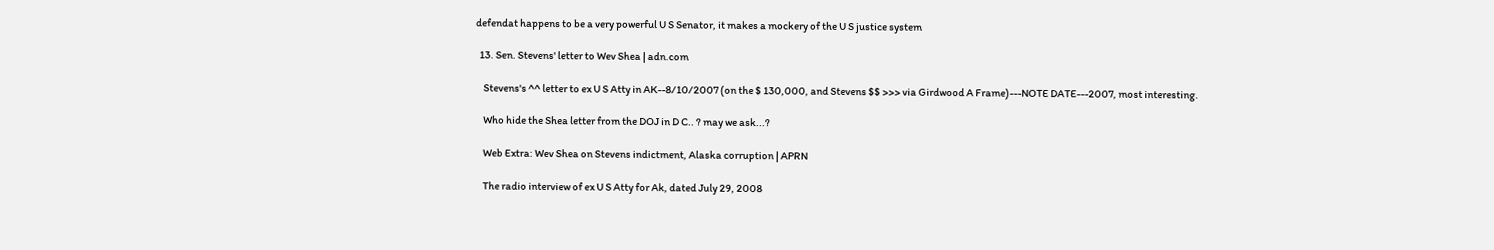defendat happens to be a very powerful U S Senator, it makes a mockery of the U S justice system

  13. Sen. Stevens' letter to Wev Shea | adn.com

    Stevens's ^^ letter to ex U S Atty in AK--8/10/2007 (on the $ 130,000, and Stevens $$ >>> via Girdwood A Frame)---NOTE DATE---2007, most interesting.

    Who hide the Shea letter from the DOJ in D C.. ? may we ask...?

    Web Extra: Wev Shea on Stevens indictment, Alaska corruption | APRN

    The radio interview of ex U S Atty for Ak, dated July 29, 2008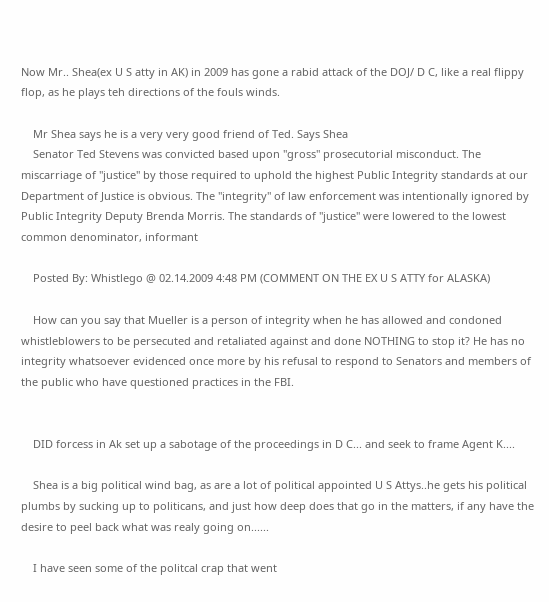Now Mr.. Shea(ex U S atty in AK) in 2009 has gone a rabid attack of the DOJ/ D C, like a real flippy flop, as he plays teh directions of the fouls winds.

    Mr Shea says he is a very very good friend of Ted. Says Shea
    Senator Ted Stevens was convicted based upon "gross" prosecutorial misconduct. The miscarriage of "justice" by those required to uphold the highest Public Integrity standards at our Department of Justice is obvious. The "integrity" of law enforcement was intentionally ignored by Public Integrity Deputy Brenda Morris. The standards of "justice" were lowered to the lowest common denominator, informant

    Posted By: Whistlego @ 02.14.2009 4:48 PM (COMMENT ON THE EX U S ATTY for ALASKA)

    How can you say that Mueller is a person of integrity when he has allowed and condoned whistleblowers to be persecuted and retaliated against and done NOTHING to stop it? He has no integrity whatsoever evidenced once more by his refusal to respond to Senators and members of the public who have questioned practices in the FBI.


    DID forcess in Ak set up a sabotage of the proceedings in D C... and seek to frame Agent K....

    Shea is a big political wind bag, as are a lot of political appointed U S Attys..he gets his political plumbs by sucking up to politicans, and just how deep does that go in the matters, if any have the desire to peel back what was realy going on......

    I have seen some of the politcal crap that went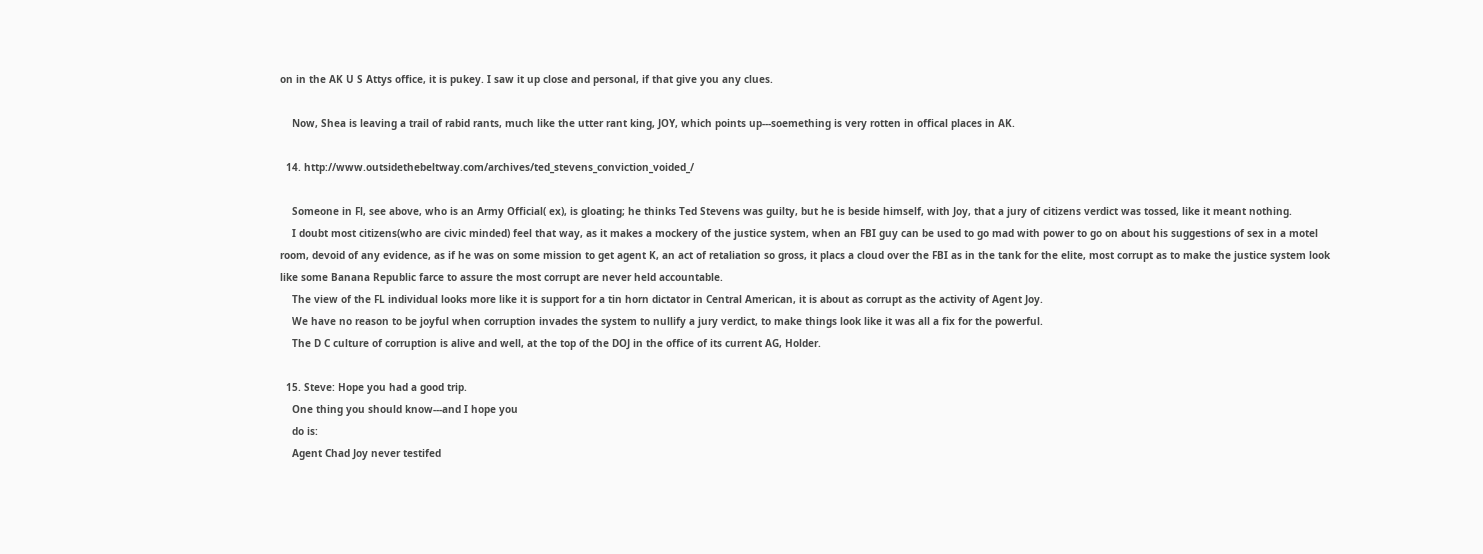on in the AK U S Attys office, it is pukey. I saw it up close and personal, if that give you any clues.

    Now, Shea is leaving a trail of rabid rants, much like the utter rant king, JOY, which points up---soemething is very rotten in offical places in AK.

  14. http://www.outsidethebeltway.com/archives/ted_stevens_conviction_voided_/

    Someone in Fl, see above, who is an Army Official( ex), is gloating; he thinks Ted Stevens was guilty, but he is beside himself, with Joy, that a jury of citizens verdict was tossed, like it meant nothing.
    I doubt most citizens(who are civic minded) feel that way, as it makes a mockery of the justice system, when an FBI guy can be used to go mad with power to go on about his suggestions of sex in a motel room, devoid of any evidence, as if he was on some mission to get agent K, an act of retaliation so gross, it placs a cloud over the FBI as in the tank for the elite, most corrupt as to make the justice system look like some Banana Republic farce to assure the most corrupt are never held accountable.
    The view of the FL individual looks more like it is support for a tin horn dictator in Central American, it is about as corrupt as the activity of Agent Joy.
    We have no reason to be joyful when corruption invades the system to nullify a jury verdict, to make things look like it was all a fix for the powerful.
    The D C culture of corruption is alive and well, at the top of the DOJ in the office of its current AG, Holder.

  15. Steve: Hope you had a good trip.
    One thing you should know---and I hope you
    do is:
    Agent Chad Joy never testifed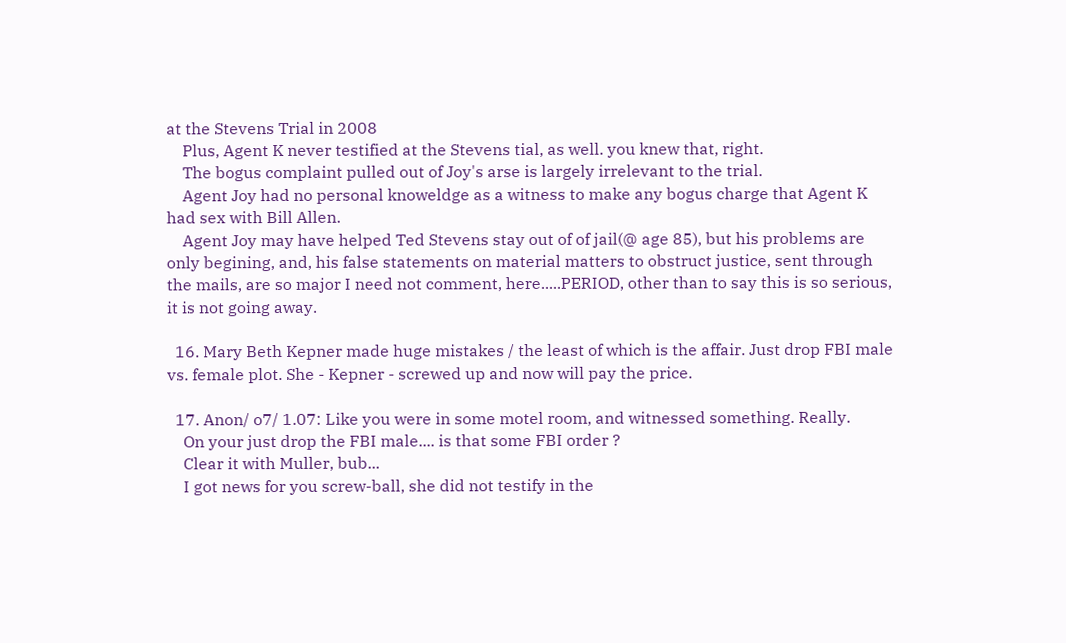at the Stevens Trial in 2008
    Plus, Agent K never testified at the Stevens tial, as well. you knew that, right.
    The bogus complaint pulled out of Joy's arse is largely irrelevant to the trial.
    Agent Joy had no personal knoweldge as a witness to make any bogus charge that Agent K had sex with Bill Allen.
    Agent Joy may have helped Ted Stevens stay out of of jail(@ age 85), but his problems are only begining, and, his false statements on material matters to obstruct justice, sent through the mails, are so major I need not comment, here.....PERIOD, other than to say this is so serious, it is not going away.

  16. Mary Beth Kepner made huge mistakes / the least of which is the affair. Just drop FBI male vs. female plot. She - Kepner - screwed up and now will pay the price.

  17. Anon/ o7/ 1.07: Like you were in some motel room, and witnessed something. Really.
    On your just drop the FBI male.... is that some FBI order ?
    Clear it with Muller, bub...
    I got news for you screw-ball, she did not testify in the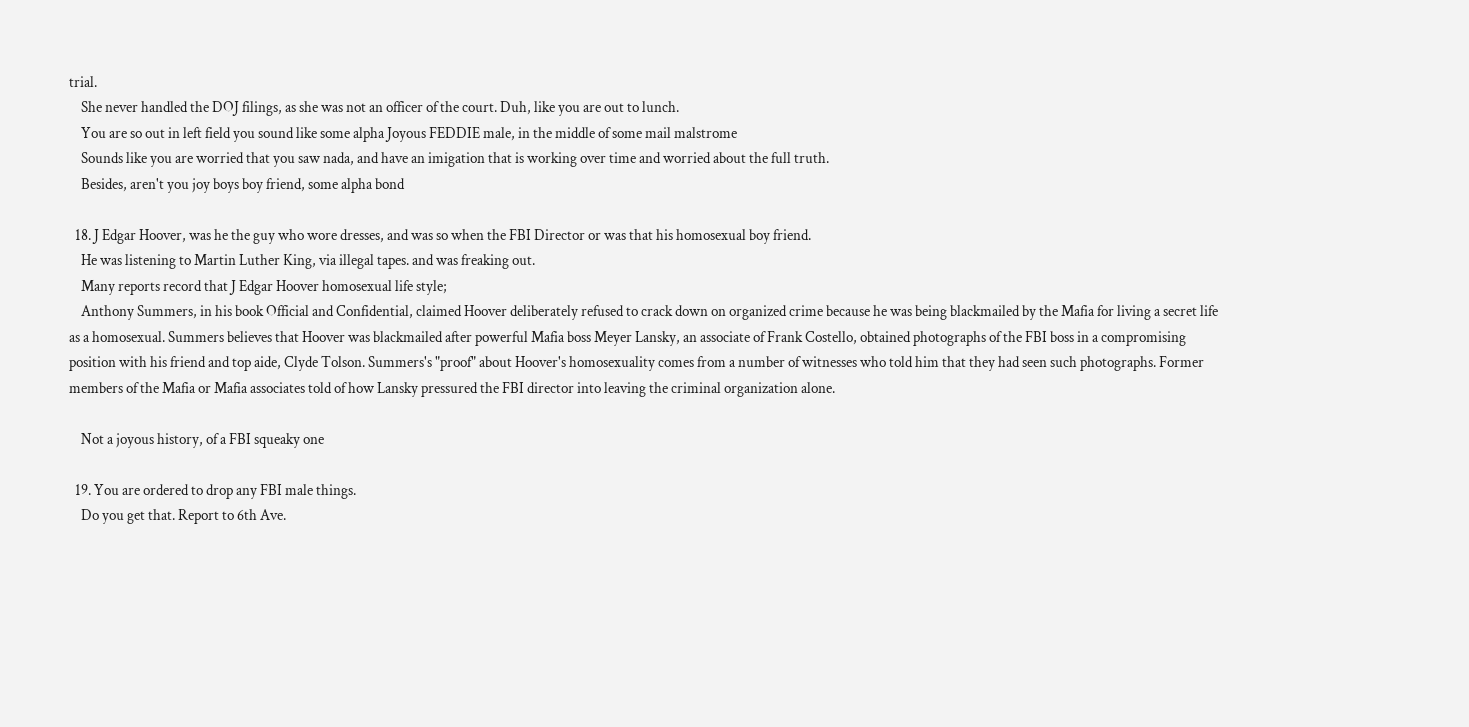trial.
    She never handled the DOJ filings, as she was not an officer of the court. Duh, like you are out to lunch.
    You are so out in left field you sound like some alpha Joyous FEDDIE male, in the middle of some mail malstrome
    Sounds like you are worried that you saw nada, and have an imigation that is working over time and worried about the full truth.
    Besides, aren't you joy boys boy friend, some alpha bond

  18. J Edgar Hoover, was he the guy who wore dresses, and was so when the FBI Director or was that his homosexual boy friend.
    He was listening to Martin Luther King, via illegal tapes. and was freaking out.
    Many reports record that J Edgar Hoover homosexual life style;
    Anthony Summers, in his book Official and Confidential, claimed Hoover deliberately refused to crack down on organized crime because he was being blackmailed by the Mafia for living a secret life as a homosexual. Summers believes that Hoover was blackmailed after powerful Mafia boss Meyer Lansky, an associate of Frank Costello, obtained photographs of the FBI boss in a compromising position with his friend and top aide, Clyde Tolson. Summers's "proof" about Hoover's homosexuality comes from a number of witnesses who told him that they had seen such photographs. Former members of the Mafia or Mafia associates told of how Lansky pressured the FBI director into leaving the criminal organization alone.

    Not a joyous history, of a FBI squeaky one

  19. You are ordered to drop any FBI male things.
    Do you get that. Report to 6th Ave.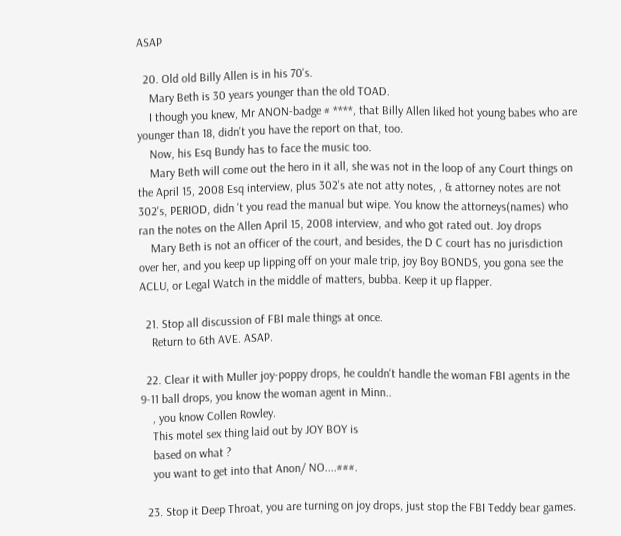ASAP

  20. Old old Billy Allen is in his 70's.
    Mary Beth is 30 years younger than the old TOAD.
    I though you knew, Mr ANON-badge # ****, that Billy Allen liked hot young babes who are younger than 18, didn't you have the report on that, too.
    Now, his Esq Bundy has to face the music too.
    Mary Beth will come out the hero in it all, she was not in the loop of any Court things on the April 15, 2008 Esq interview, plus 302's ate not atty notes, , & attorney notes are not 302's, PERIOD, didn 't you read the manual but wipe. You know the attorneys(names) who ran the notes on the Allen April 15, 2008 interview, and who got rated out. Joy drops
    Mary Beth is not an officer of the court, and besides, the D C court has no jurisdiction over her, and you keep up lipping off on your male trip, joy Boy BONDS, you gona see the ACLU, or Legal Watch in the middle of matters, bubba. Keep it up flapper.

  21. Stop all discussion of FBI male things at once.
    Return to 6th AVE. ASAP.

  22. Clear it with Muller joy-poppy drops, he couldn't handle the woman FBI agents in the 9-11 ball drops, you know the woman agent in Minn..
    , you know Collen Rowley.
    This motel sex thing laid out by JOY BOY is
    based on what ?
    you want to get into that Anon/ NO....###.

  23. Stop it Deep Throat, you are turning on joy drops, just stop the FBI Teddy bear games.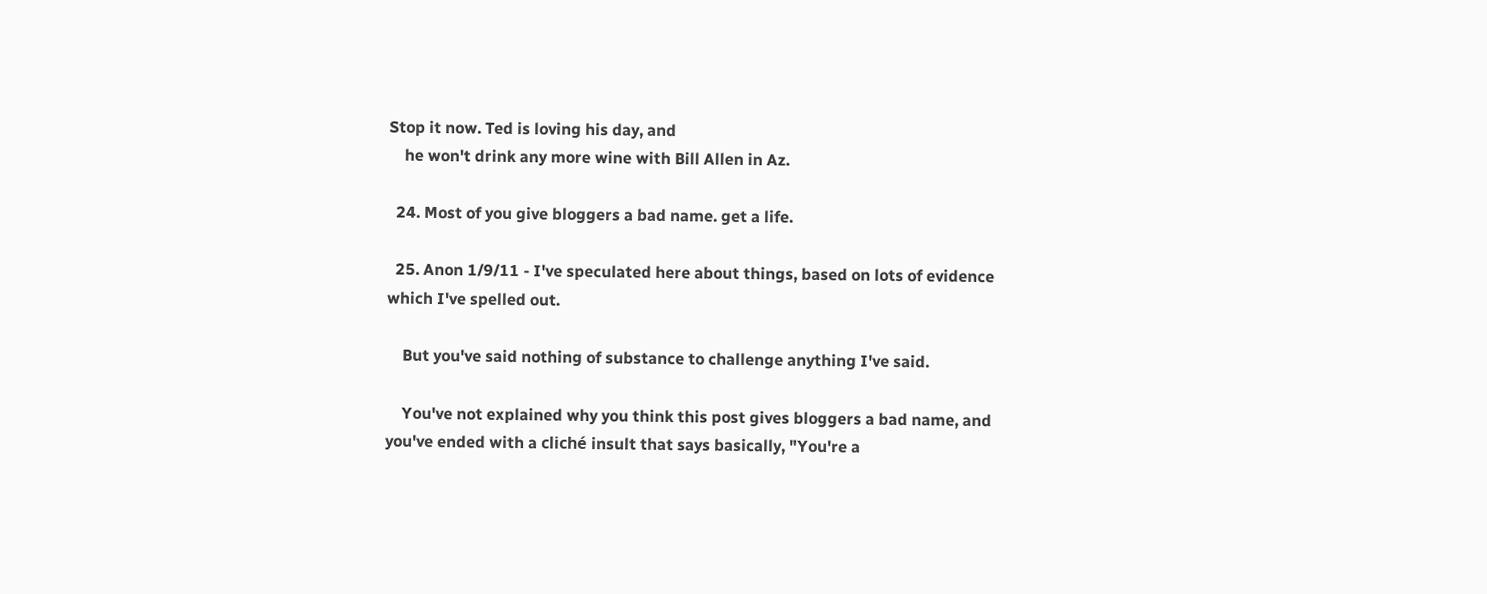Stop it now. Ted is loving his day, and
    he won't drink any more wine with Bill Allen in Az.

  24. Most of you give bloggers a bad name. get a life.

  25. Anon 1/9/11 - I've speculated here about things, based on lots of evidence which I've spelled out.

    But you've said nothing of substance to challenge anything I've said.

    You've not explained why you think this post gives bloggers a bad name, and you've ended with a cliché insult that says basically, "You're a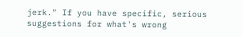jerk." If you have specific, serious suggestions for what's wrong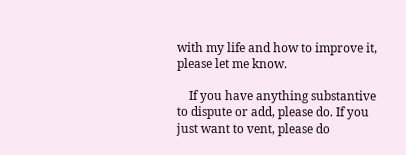with my life and how to improve it, please let me know.

    If you have anything substantive to dispute or add, please do. If you just want to vent, please do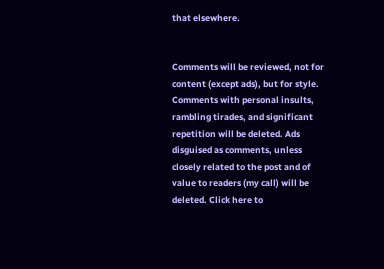that elsewhere.


Comments will be reviewed, not for content (except ads), but for style. Comments with personal insults, rambling tirades, and significant repetition will be deleted. Ads disguised as comments, unless closely related to the post and of value to readers (my call) will be deleted. Click here to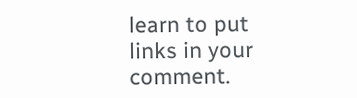learn to put links in your comment.